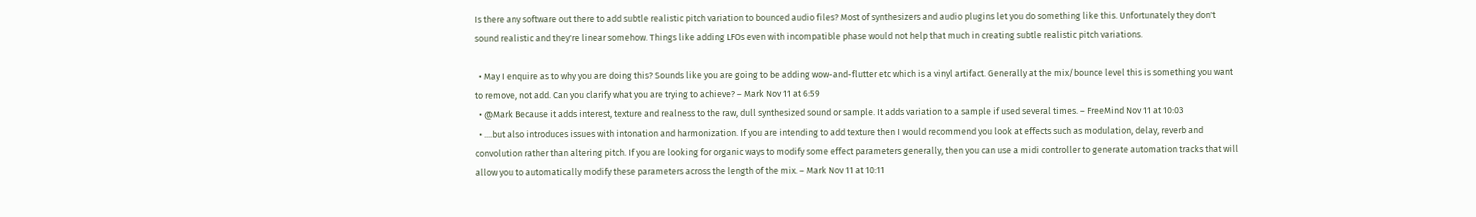Is there any software out there to add subtle realistic pitch variation to bounced audio files? Most of synthesizers and audio plugins let you do something like this. Unfortunately they don't sound realistic and they're linear somehow. Things like adding LFOs even with incompatible phase would not help that much in creating subtle realistic pitch variations.

  • May I enquire as to why you are doing this? Sounds like you are going to be adding wow-and-flutter etc which is a vinyl artifact. Generally at the mix/bounce level this is something you want to remove, not add. Can you clarify what you are trying to achieve? – Mark Nov 11 at 6:59
  • @Mark Because it adds interest, texture and realness to the raw, dull synthesized sound or sample. It adds variation to a sample if used several times. – FreeMind Nov 11 at 10:03
  • ....but also introduces issues with intonation and harmonization. If you are intending to add texture then I would recommend you look at effects such as modulation, delay, reverb and convolution rather than altering pitch. If you are looking for organic ways to modify some effect parameters generally, then you can use a midi controller to generate automation tracks that will allow you to automatically modify these parameters across the length of the mix. – Mark Nov 11 at 10:11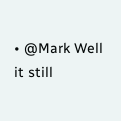• @Mark Well it still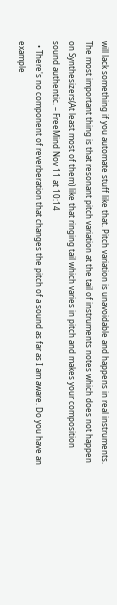will lack something if you automate stuff like that. Pitch variation is unavoidable and happens in real instruments. The most important thing is that resonant pitch variation at the tail of instruments notes which does not happen on Synthesizers(At least most of them) like that ringing tail which varies in pitch and makes your composition sound authentic. – FreeMind Nov 11 at 10:14
  • There's no component of reverberation that changes the pitch of a sound as far as I am aware. Do you have an example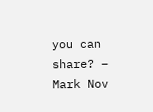you can share? – Mark Nov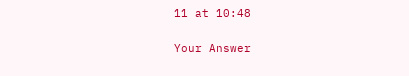11 at 10:48

Your Answer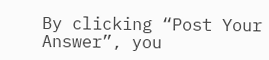By clicking “Post Your Answer”, you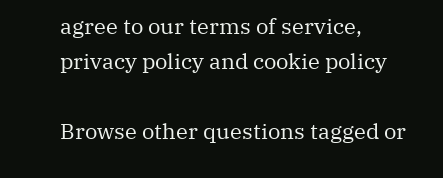agree to our terms of service, privacy policy and cookie policy

Browse other questions tagged or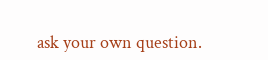ask your own question.